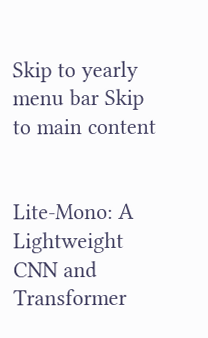Skip to yearly menu bar Skip to main content


Lite-Mono: A Lightweight CNN and Transformer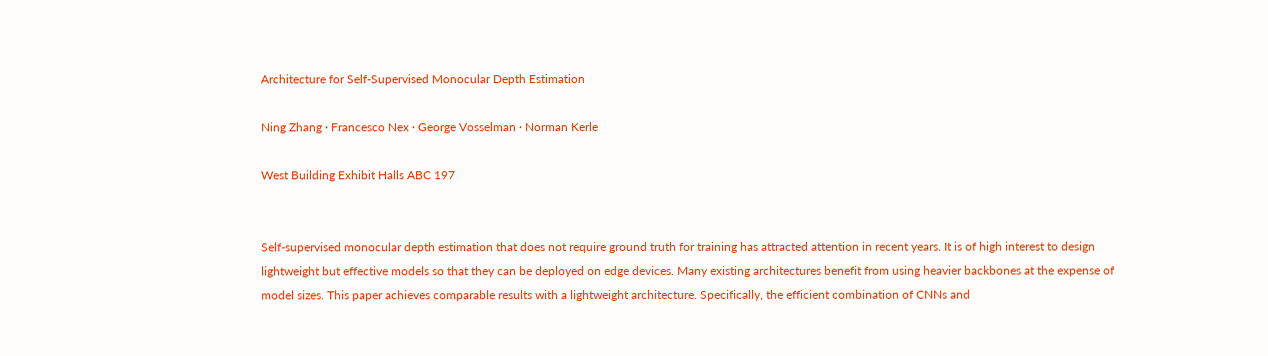Architecture for Self-Supervised Monocular Depth Estimation

Ning Zhang · Francesco Nex · George Vosselman · Norman Kerle

West Building Exhibit Halls ABC 197


Self-supervised monocular depth estimation that does not require ground truth for training has attracted attention in recent years. It is of high interest to design lightweight but effective models so that they can be deployed on edge devices. Many existing architectures benefit from using heavier backbones at the expense of model sizes. This paper achieves comparable results with a lightweight architecture. Specifically, the efficient combination of CNNs and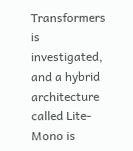Transformers is investigated, and a hybrid architecture called Lite-Mono is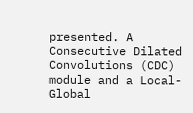presented. A Consecutive Dilated Convolutions (CDC) module and a Local-Global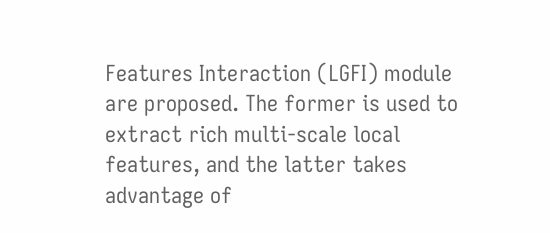Features Interaction (LGFI) module are proposed. The former is used to extract rich multi-scale local features, and the latter takes advantage of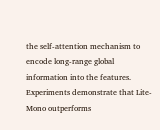the self-attention mechanism to encode long-range global information into the features. Experiments demonstrate that Lite-Mono outperforms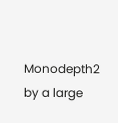Monodepth2 by a large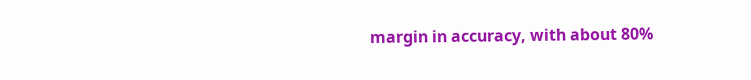margin in accuracy, with about 80%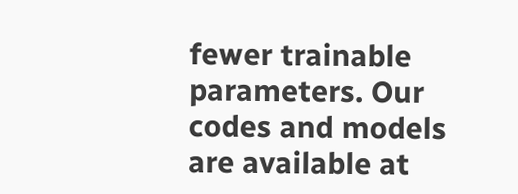fewer trainable parameters. Our codes and models are available at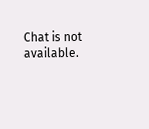Chat is not available.